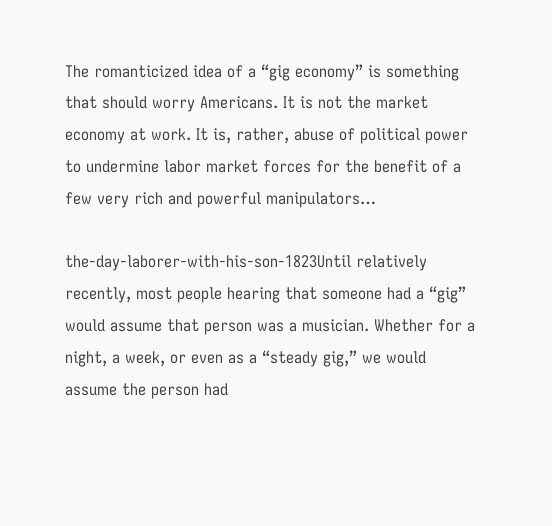The romanticized idea of a “gig economy” is something that should worry Americans. It is not the market economy at work. It is, rather, abuse of political power to undermine labor market forces for the benefit of a few very rich and powerful manipulators…

the-day-laborer-with-his-son-1823Until relatively recently, most people hearing that someone had a “gig” would assume that person was a musician. Whether for a night, a week, or even as a “steady gig,” we would assume the person had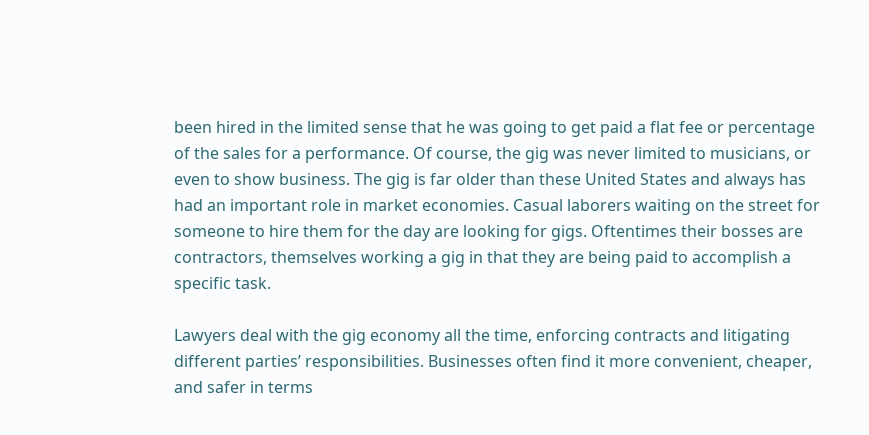been hired in the limited sense that he was going to get paid a flat fee or percentage of the sales for a performance. Of course, the gig was never limited to musicians, or even to show business. The gig is far older than these United States and always has had an important role in market economies. Casual laborers waiting on the street for someone to hire them for the day are looking for gigs. Oftentimes their bosses are contractors, themselves working a gig in that they are being paid to accomplish a specific task.

Lawyers deal with the gig economy all the time, enforcing contracts and litigating different parties’ responsibilities. Businesses often find it more convenient, cheaper, and safer in terms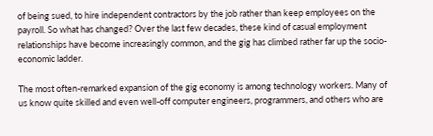of being sued, to hire independent contractors by the job rather than keep employees on the payroll. So what has changed? Over the last few decades, these kind of casual employment relationships have become increasingly common, and the gig has climbed rather far up the socio-economic ladder.

The most often-remarked expansion of the gig economy is among technology workers. Many of us know quite skilled and even well-off computer engineers, programmers, and others who are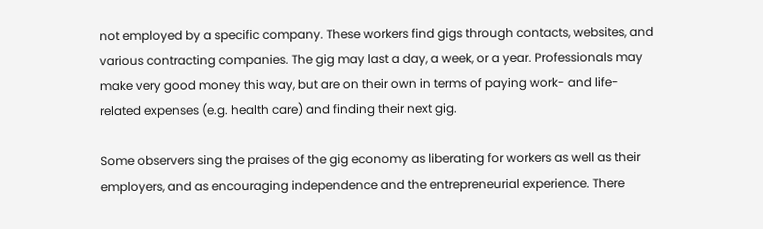not employed by a specific company. These workers find gigs through contacts, websites, and various contracting companies. The gig may last a day, a week, or a year. Professionals may make very good money this way, but are on their own in terms of paying work- and life-related expenses (e.g. health care) and finding their next gig.

Some observers sing the praises of the gig economy as liberating for workers as well as their employers, and as encouraging independence and the entrepreneurial experience. There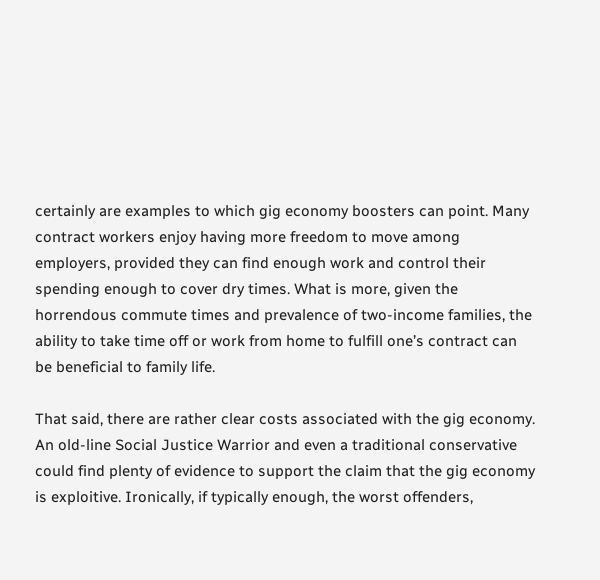certainly are examples to which gig economy boosters can point. Many contract workers enjoy having more freedom to move among employers, provided they can find enough work and control their spending enough to cover dry times. What is more, given the horrendous commute times and prevalence of two-income families, the ability to take time off or work from home to fulfill one’s contract can be beneficial to family life.

That said, there are rather clear costs associated with the gig economy. An old-line Social Justice Warrior and even a traditional conservative could find plenty of evidence to support the claim that the gig economy is exploitive. Ironically, if typically enough, the worst offenders,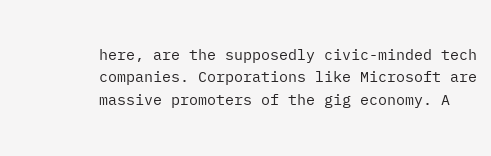here, are the supposedly civic-minded tech companies. Corporations like Microsoft are massive promoters of the gig economy. A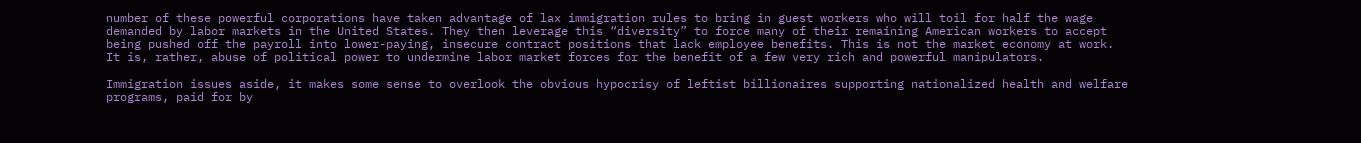number of these powerful corporations have taken advantage of lax immigration rules to bring in guest workers who will toil for half the wage demanded by labor markets in the United States. They then leverage this “diversity” to force many of their remaining American workers to accept being pushed off the payroll into lower-paying, insecure contract positions that lack employee benefits. This is not the market economy at work. It is, rather, abuse of political power to undermine labor market forces for the benefit of a few very rich and powerful manipulators.

Immigration issues aside, it makes some sense to overlook the obvious hypocrisy of leftist billionaires supporting nationalized health and welfare programs, paid for by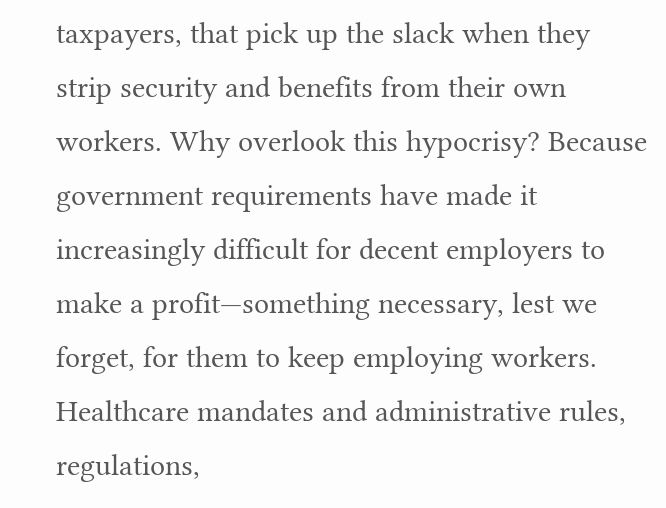taxpayers, that pick up the slack when they strip security and benefits from their own workers. Why overlook this hypocrisy? Because government requirements have made it increasingly difficult for decent employers to make a profit—something necessary, lest we forget, for them to keep employing workers. Healthcare mandates and administrative rules, regulations,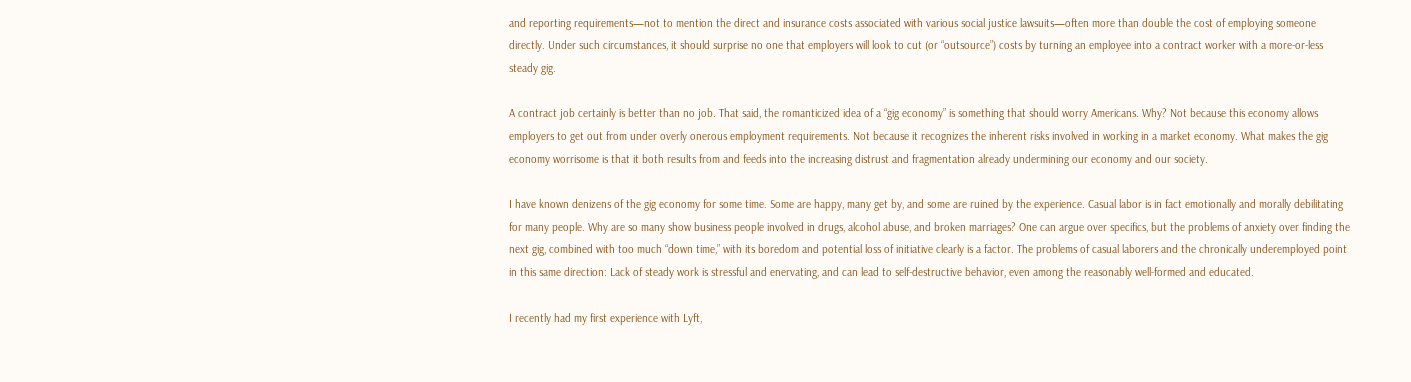and reporting requirements—not to mention the direct and insurance costs associated with various social justice lawsuits—often more than double the cost of employing someone directly. Under such circumstances, it should surprise no one that employers will look to cut (or “outsource”) costs by turning an employee into a contract worker with a more-or-less steady gig.

A contract job certainly is better than no job. That said, the romanticized idea of a “gig economy” is something that should worry Americans. Why? Not because this economy allows employers to get out from under overly onerous employment requirements. Not because it recognizes the inherent risks involved in working in a market economy. What makes the gig economy worrisome is that it both results from and feeds into the increasing distrust and fragmentation already undermining our economy and our society.

I have known denizens of the gig economy for some time. Some are happy, many get by, and some are ruined by the experience. Casual labor is in fact emotionally and morally debilitating for many people. Why are so many show business people involved in drugs, alcohol abuse, and broken marriages? One can argue over specifics, but the problems of anxiety over finding the next gig, combined with too much “down time,” with its boredom and potential loss of initiative clearly is a factor. The problems of casual laborers and the chronically underemployed point in this same direction: Lack of steady work is stressful and enervating, and can lead to self-destructive behavior, even among the reasonably well-formed and educated.

I recently had my first experience with Lyft,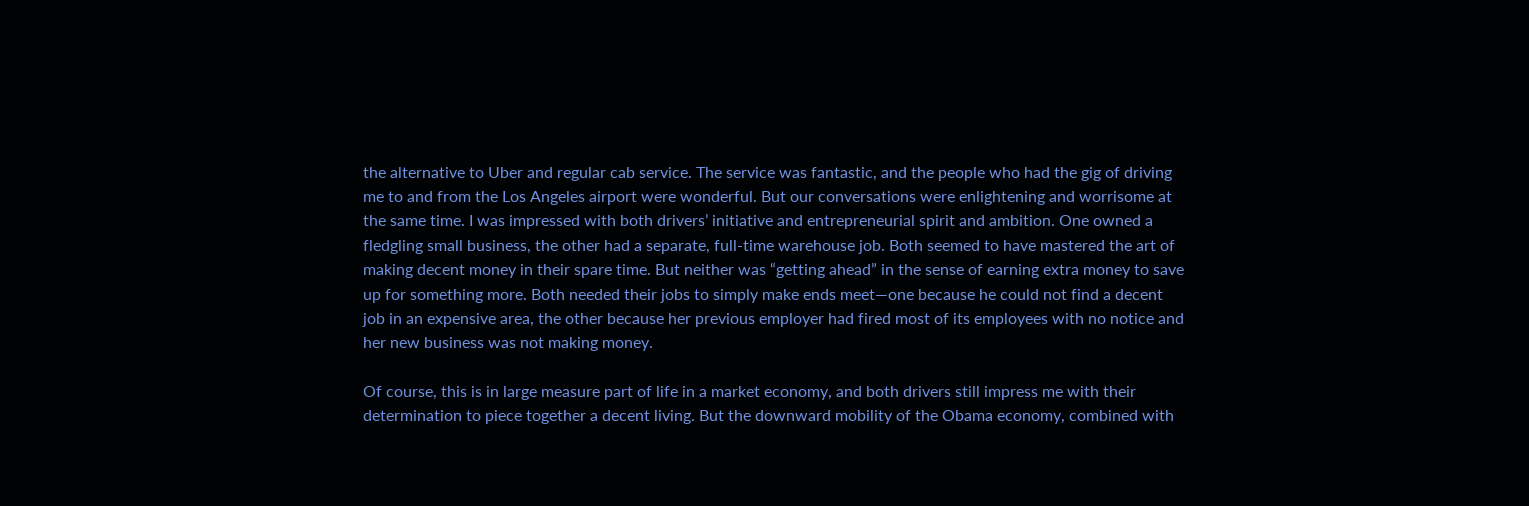the alternative to Uber and regular cab service. The service was fantastic, and the people who had the gig of driving me to and from the Los Angeles airport were wonderful. But our conversations were enlightening and worrisome at the same time. I was impressed with both drivers’ initiative and entrepreneurial spirit and ambition. One owned a fledgling small business, the other had a separate, full-time warehouse job. Both seemed to have mastered the art of making decent money in their spare time. But neither was “getting ahead” in the sense of earning extra money to save up for something more. Both needed their jobs to simply make ends meet—one because he could not find a decent job in an expensive area, the other because her previous employer had fired most of its employees with no notice and her new business was not making money.

Of course, this is in large measure part of life in a market economy, and both drivers still impress me with their determination to piece together a decent living. But the downward mobility of the Obama economy, combined with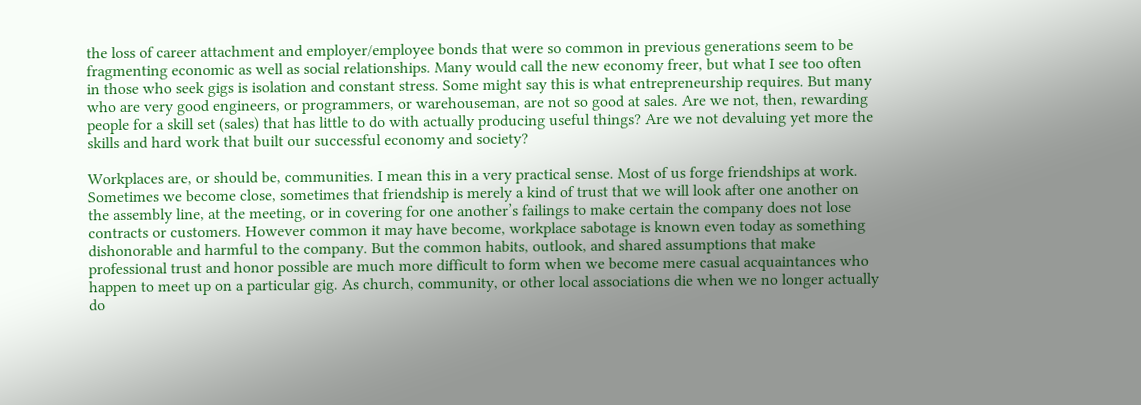the loss of career attachment and employer/employee bonds that were so common in previous generations seem to be fragmenting economic as well as social relationships. Many would call the new economy freer, but what I see too often in those who seek gigs is isolation and constant stress. Some might say this is what entrepreneurship requires. But many who are very good engineers, or programmers, or warehouseman, are not so good at sales. Are we not, then, rewarding people for a skill set (sales) that has little to do with actually producing useful things? Are we not devaluing yet more the skills and hard work that built our successful economy and society?

Workplaces are, or should be, communities. I mean this in a very practical sense. Most of us forge friendships at work. Sometimes we become close, sometimes that friendship is merely a kind of trust that we will look after one another on the assembly line, at the meeting, or in covering for one another’s failings to make certain the company does not lose contracts or customers. However common it may have become, workplace sabotage is known even today as something dishonorable and harmful to the company. But the common habits, outlook, and shared assumptions that make professional trust and honor possible are much more difficult to form when we become mere casual acquaintances who happen to meet up on a particular gig. As church, community, or other local associations die when we no longer actually do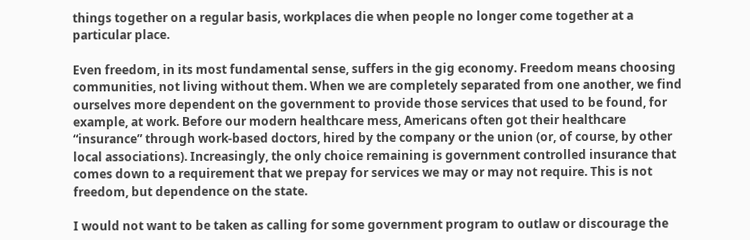things together on a regular basis, workplaces die when people no longer come together at a particular place.

Even freedom, in its most fundamental sense, suffers in the gig economy. Freedom means choosing communities, not living without them. When we are completely separated from one another, we find ourselves more dependent on the government to provide those services that used to be found, for example, at work. Before our modern healthcare mess, Americans often got their healthcare “insurance” through work-based doctors, hired by the company or the union (or, of course, by other local associations). Increasingly, the only choice remaining is government controlled insurance that comes down to a requirement that we prepay for services we may or may not require. This is not freedom, but dependence on the state.

I would not want to be taken as calling for some government program to outlaw or discourage the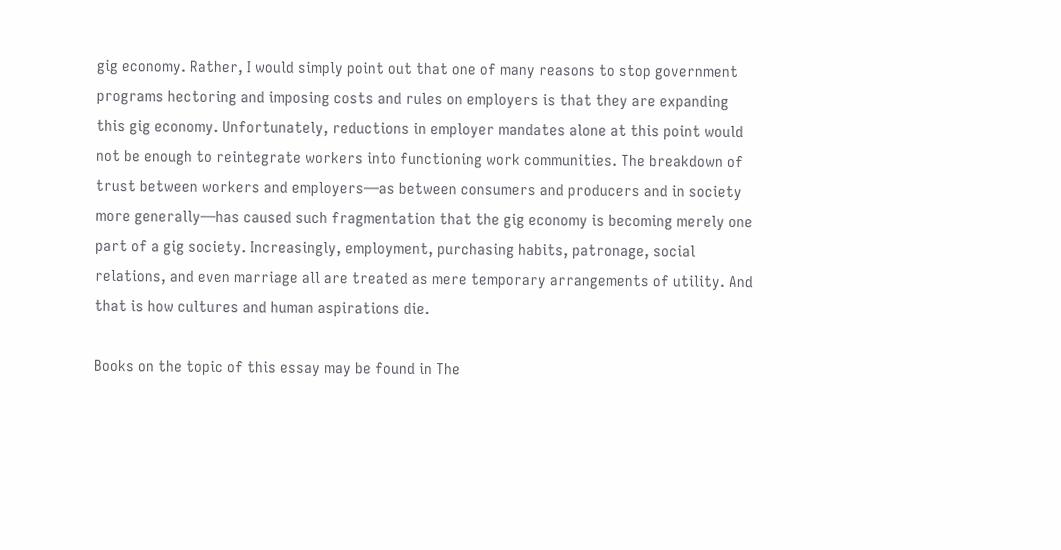gig economy. Rather, I would simply point out that one of many reasons to stop government programs hectoring and imposing costs and rules on employers is that they are expanding this gig economy. Unfortunately, reductions in employer mandates alone at this point would not be enough to reintegrate workers into functioning work communities. The breakdown of trust between workers and employers—as between consumers and producers and in society more generally—has caused such fragmentation that the gig economy is becoming merely one part of a gig society. Increasingly, employment, purchasing habits, patronage, social relations, and even marriage all are treated as mere temporary arrangements of utility. And that is how cultures and human aspirations die.

Books on the topic of this essay may be found in The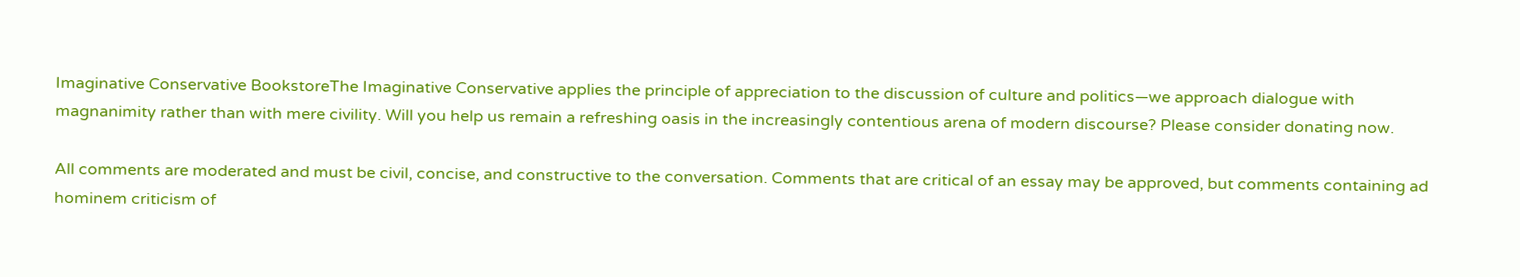Imaginative Conservative BookstoreThe Imaginative Conservative applies the principle of appreciation to the discussion of culture and politics—we approach dialogue with magnanimity rather than with mere civility. Will you help us remain a refreshing oasis in the increasingly contentious arena of modern discourse? Please consider donating now.

All comments are moderated and must be civil, concise, and constructive to the conversation. Comments that are critical of an essay may be approved, but comments containing ad hominem criticism of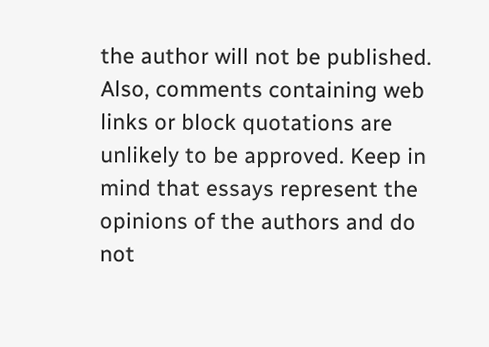the author will not be published. Also, comments containing web links or block quotations are unlikely to be approved. Keep in mind that essays represent the opinions of the authors and do not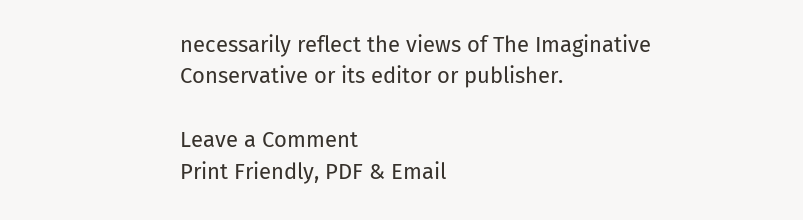necessarily reflect the views of The Imaginative Conservative or its editor or publisher.

Leave a Comment
Print Friendly, PDF & Email